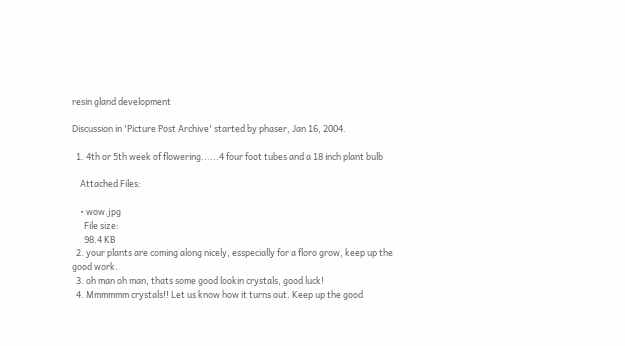resin gland development

Discussion in 'Picture Post Archive' started by phaser, Jan 16, 2004.

  1. 4th or 5th week of flowering......4 four foot tubes and a 18 inch plant bulb

    Attached Files:

    • wow.jpg
      File size:
      98.4 KB
  2. your plants are coming along nicely, esspecially for a floro grow, keep up the good work.
  3. oh man oh man, thats some good lookin crystals, good luck!
  4. Mmmmmm crystals!! Let us know how it turns out. Keep up the good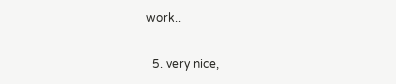work..

  5. very nice,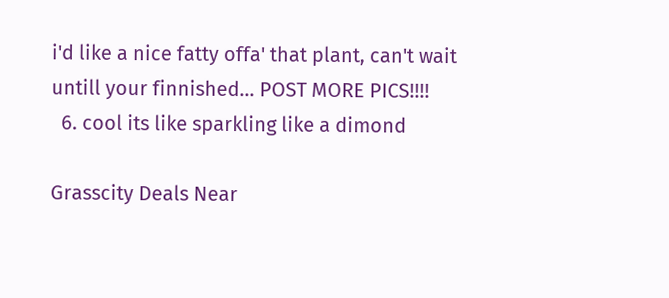i'd like a nice fatty offa' that plant, can't wait untill your finnished... POST MORE PICS!!!!
  6. cool its like sparkling like a dimond

Grasscity Deals Near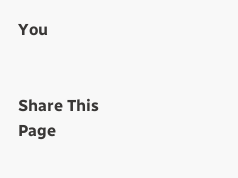You


Share This Page